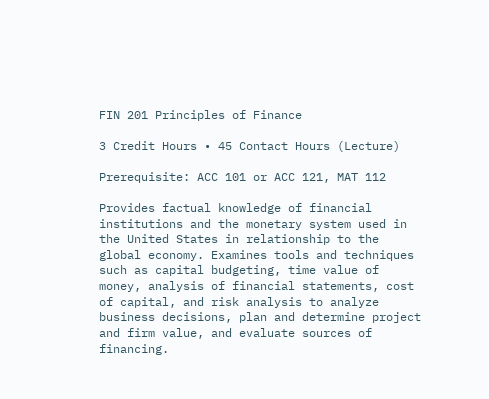FIN 201 Principles of Finance

3 Credit Hours • 45 Contact Hours (Lecture)

Prerequisite: ACC 101 or ACC 121, MAT 112

Provides factual knowledge of financial institutions and the monetary system used in the United States in relationship to the global economy. Examines tools and techniques such as capital budgeting, time value of money, analysis of financial statements, cost of capital, and risk analysis to analyze business decisions, plan and determine project and firm value, and evaluate sources of financing.